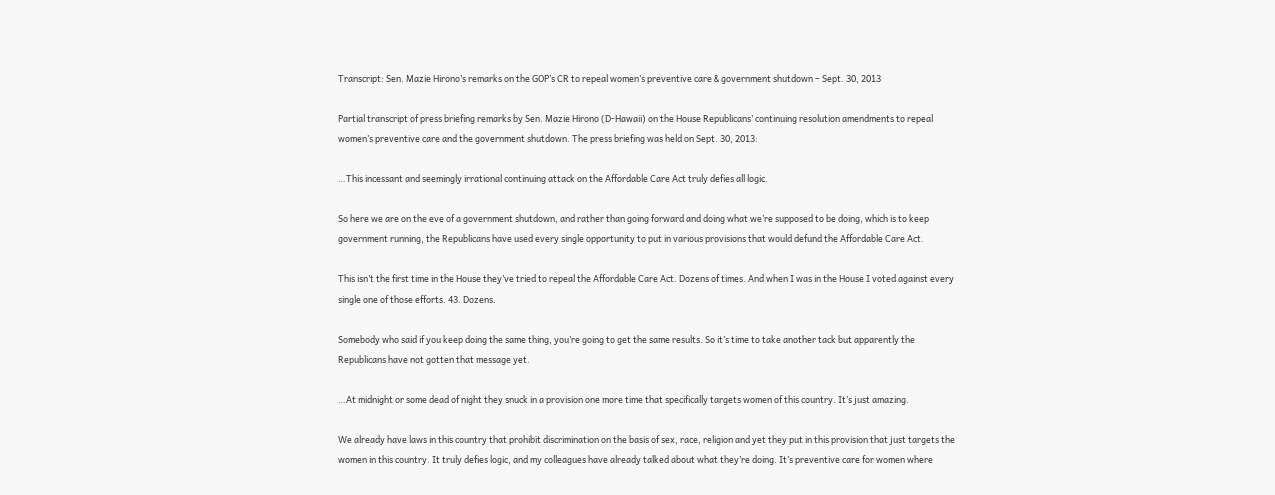Transcript: Sen. Mazie Hirono’s remarks on the GOP’s CR to repeal women’s preventive care & government shutdown – Sept. 30, 2013

Partial transcript of press briefing remarks by Sen. Mazie Hirono (D-Hawaii) on the House Republicans’ continuing resolution amendments to repeal women’s preventive care and the government shutdown. The press briefing was held on Sept. 30, 2013:

…This incessant and seemingly irrational continuing attack on the Affordable Care Act truly defies all logic.

So here we are on the eve of a government shutdown, and rather than going forward and doing what we’re supposed to be doing, which is to keep government running, the Republicans have used every single opportunity to put in various provisions that would defund the Affordable Care Act.

This isn’t the first time in the House they’ve tried to repeal the Affordable Care Act. Dozens of times. And when I was in the House I voted against every single one of those efforts. 43. Dozens.

Somebody who said if you keep doing the same thing, you’re going to get the same results. So it’s time to take another tack but apparently the Republicans have not gotten that message yet.

…At midnight or some dead of night they snuck in a provision one more time that specifically targets women of this country. It’s just amazing.

We already have laws in this country that prohibit discrimination on the basis of sex, race, religion and yet they put in this provision that just targets the women in this country. It truly defies logic, and my colleagues have already talked about what they’re doing. It’s preventive care for women where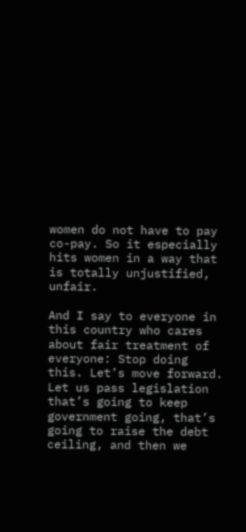women do not have to pay co-pay. So it especially hits women in a way that is totally unjustified, unfair.

And I say to everyone in this country who cares about fair treatment of everyone: Stop doing this. Let’s move forward. Let us pass legislation that’s going to keep government going, that’s going to raise the debt ceiling, and then we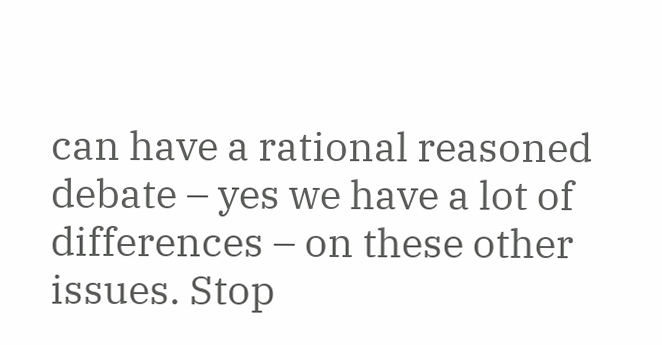can have a rational reasoned debate – yes we have a lot of differences – on these other issues. Stop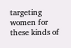targeting women for these kinds of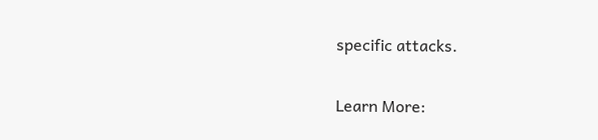specific attacks.


Learn More: